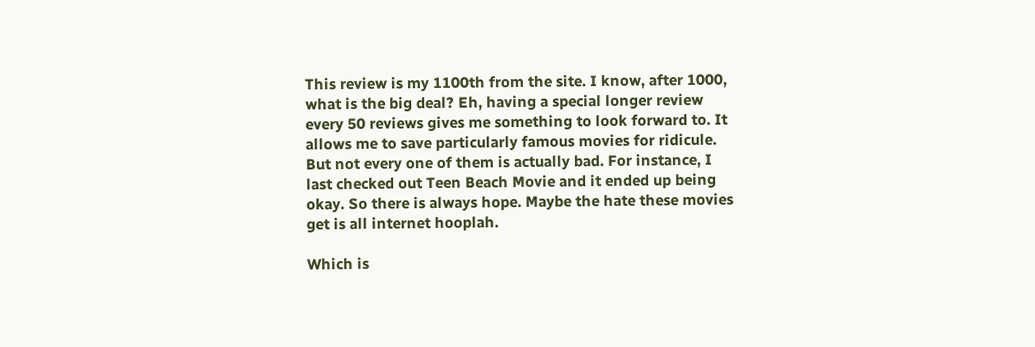This review is my 1100th from the site. I know, after 1000, what is the big deal? Eh, having a special longer review every 50 reviews gives me something to look forward to. It allows me to save particularly famous movies for ridicule. But not every one of them is actually bad. For instance, I last checked out Teen Beach Movie and it ended up being okay. So there is always hope. Maybe the hate these movies get is all internet hooplah.

Which is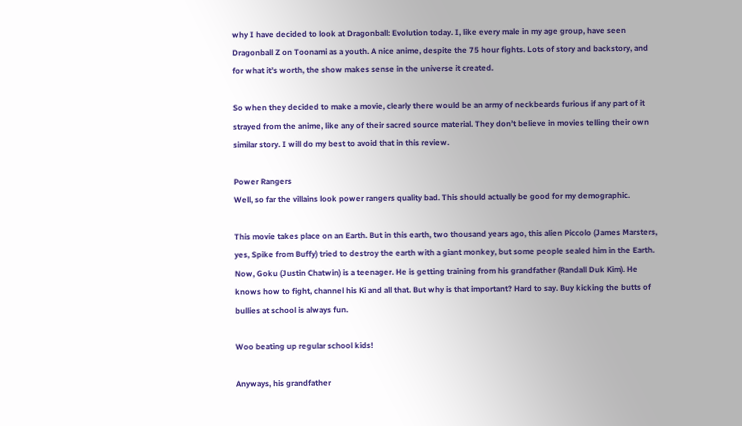why I have decided to look at Dragonball: Evolution today. I, like every male in my age group, have seen Dragonball Z on Toonami as a youth. A nice anime, despite the 75 hour fights. Lots of story and backstory, and for what it’s worth, the show makes sense in the universe it created.

So when they decided to make a movie, clearly there would be an army of neckbeards furious if any part of it strayed from the anime, like any of their sacred source material. They don’t believe in movies telling their own similar story. I will do my best to avoid that in this review.

Power Rangers
Well, so far the villains look power rangers quality bad. This should actually be good for my demographic.

This movie takes place on an Earth. But in this earth, two thousand years ago, this alien Piccolo (James Marsters, yes, Spike from Buffy) tried to destroy the earth with a giant monkey, but some people sealed him in the Earth. Now, Goku (Justin Chatwin) is a teenager. He is getting training from his grandfather (Randall Duk Kim). He knows how to fight, channel his Ki and all that. But why is that important? Hard to say. Buy kicking the butts of bullies at school is always fun.

Woo beating up regular school kids!

Anyways, his grandfather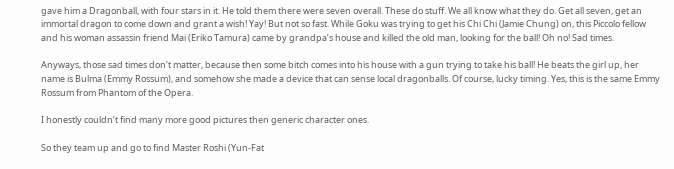gave him a Dragonball, with four stars in it. He told them there were seven overall. These do stuff. We all know what they do. Get all seven, get an immortal dragon to come down and grant a wish! Yay! But not so fast. While Goku was trying to get his Chi Chi (Jamie Chung) on, this Piccolo fellow and his woman assassin friend Mai (Eriko Tamura) came by grandpa’s house and killed the old man, looking for the ball! Oh no! Sad times.

Anyways, those sad times don’t matter, because then some bitch comes into his house with a gun trying to take his ball! He beats the girl up, her name is Bulma (Emmy Rossum), and somehow she made a device that can sense local dragonballs. Of course, lucky timing. Yes, this is the same Emmy Rossum from Phantom of the Opera.

I honestly couldn’t find many more good pictures then generic character ones.

So they team up and go to find Master Roshi (Yun-Fat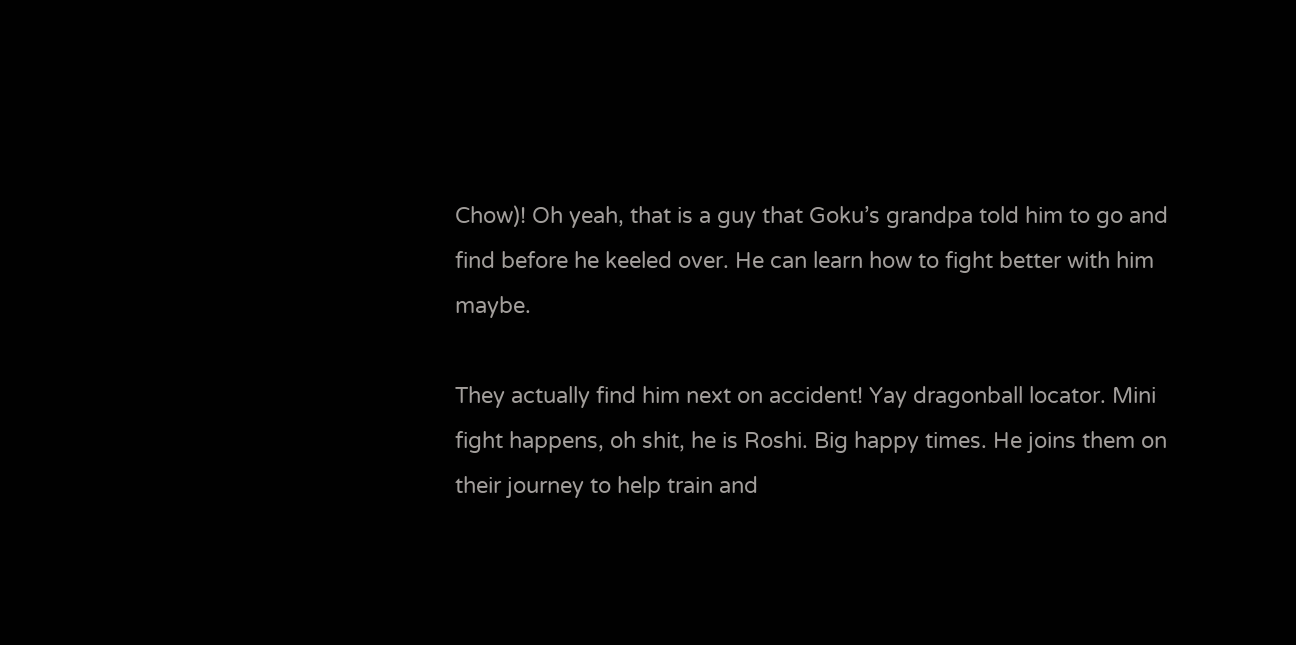Chow)! Oh yeah, that is a guy that Goku’s grandpa told him to go and find before he keeled over. He can learn how to fight better with him maybe.

They actually find him next on accident! Yay dragonball locator. Mini fight happens, oh shit, he is Roshi. Big happy times. He joins them on their journey to help train and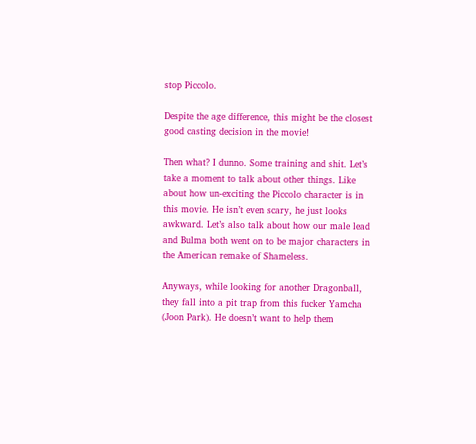stop Piccolo.

Despite the age difference, this might be the closest good casting decision in the movie!

Then what? I dunno. Some training and shit. Let’s take a moment to talk about other things. Like about how un-exciting the Piccolo character is in this movie. He isn’t even scary, he just looks awkward. Let’s also talk about how our male lead and Bulma both went on to be major characters in the American remake of Shameless.

Anyways, while looking for another Dragonball, they fall into a pit trap from this fucker Yamcha (Joon Park). He doesn’t want to help them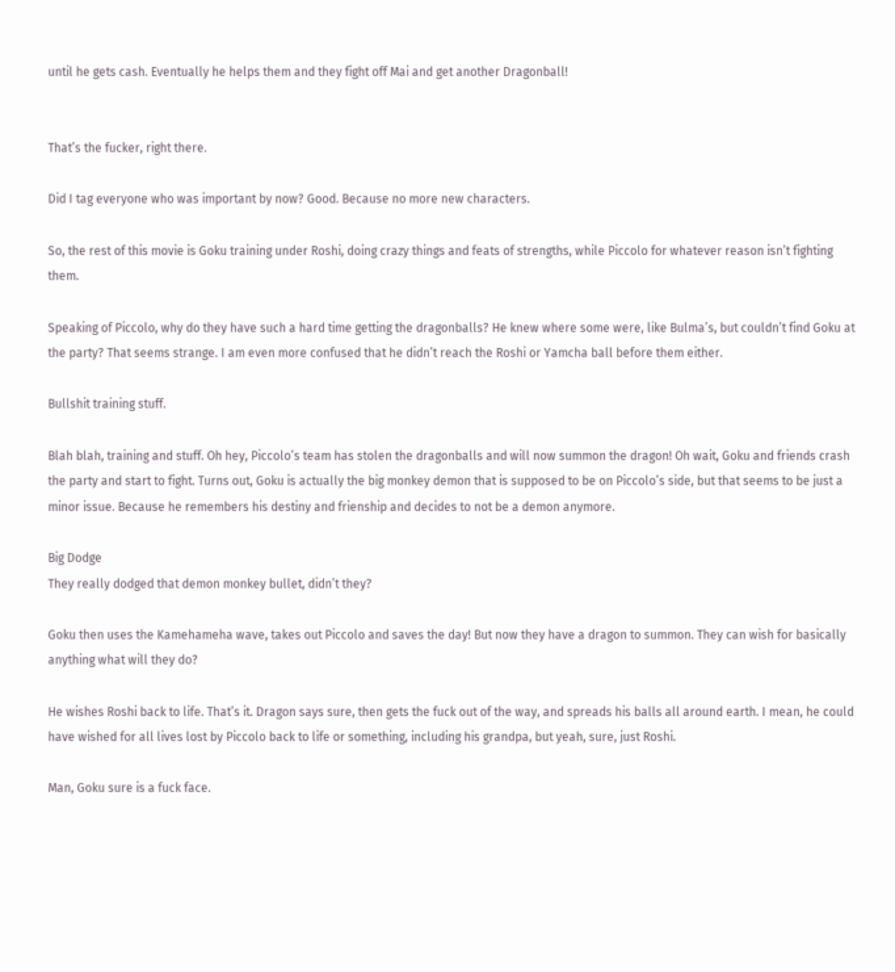until he gets cash. Eventually he helps them and they fight off Mai and get another Dragonball!


That’s the fucker, right there.

Did I tag everyone who was important by now? Good. Because no more new characters.

So, the rest of this movie is Goku training under Roshi, doing crazy things and feats of strengths, while Piccolo for whatever reason isn’t fighting them.

Speaking of Piccolo, why do they have such a hard time getting the dragonballs? He knew where some were, like Bulma’s, but couldn’t find Goku at the party? That seems strange. I am even more confused that he didn’t reach the Roshi or Yamcha ball before them either.

Bullshit training stuff.

Blah blah, training and stuff. Oh hey, Piccolo’s team has stolen the dragonballs and will now summon the dragon! Oh wait, Goku and friends crash the party and start to fight. Turns out, Goku is actually the big monkey demon that is supposed to be on Piccolo’s side, but that seems to be just a minor issue. Because he remembers his destiny and frienship and decides to not be a demon anymore.

Big Dodge
They really dodged that demon monkey bullet, didn’t they?

Goku then uses the Kamehameha wave, takes out Piccolo and saves the day! But now they have a dragon to summon. They can wish for basically anything what will they do?

He wishes Roshi back to life. That’s it. Dragon says sure, then gets the fuck out of the way, and spreads his balls all around earth. I mean, he could have wished for all lives lost by Piccolo back to life or something, including his grandpa, but yeah, sure, just Roshi.

Man, Goku sure is a fuck face.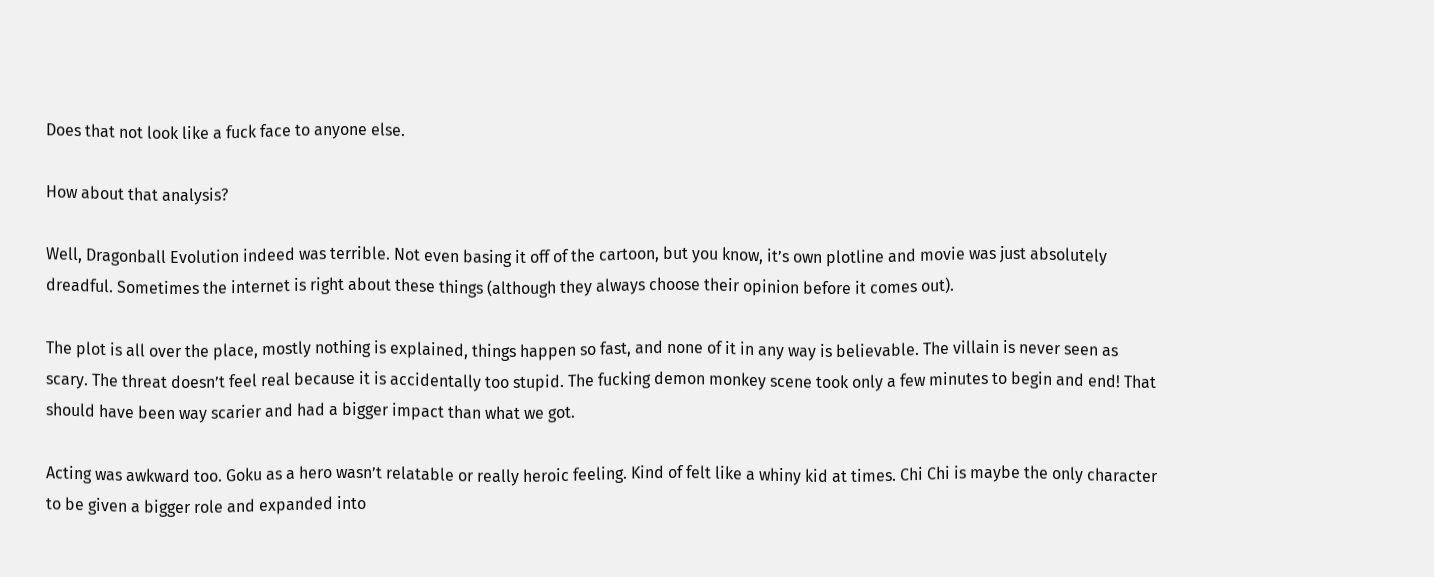Does that not look like a fuck face to anyone else.

How about that analysis?

Well, Dragonball Evolution indeed was terrible. Not even basing it off of the cartoon, but you know, it’s own plotline and movie was just absolutely dreadful. Sometimes the internet is right about these things (although they always choose their opinion before it comes out).

The plot is all over the place, mostly nothing is explained, things happen so fast, and none of it in any way is believable. The villain is never seen as scary. The threat doesn’t feel real because it is accidentally too stupid. The fucking demon monkey scene took only a few minutes to begin and end! That should have been way scarier and had a bigger impact than what we got.

Acting was awkward too. Goku as a hero wasn’t relatable or really heroic feeling. Kind of felt like a whiny kid at times. Chi Chi is maybe the only character to be given a bigger role and expanded into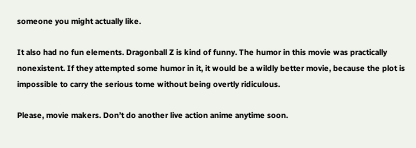someone you might actually like.

It also had no fun elements. Dragonball Z is kind of funny. The humor in this movie was practically nonexistent. If they attempted some humor in it, it would be a wildly better movie, because the plot is impossible to carry the serious tome without being overtly ridiculous.

Please, movie makers. Don’t do another live action anime anytime soon.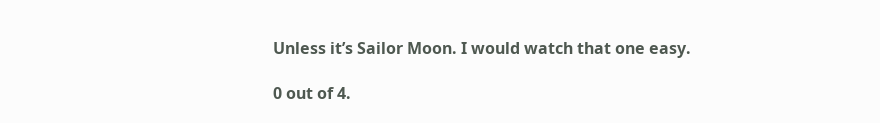Unless it’s Sailor Moon. I would watch that one easy.

0 out of 4.